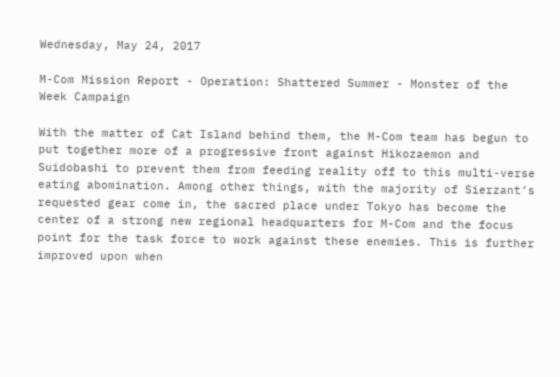Wednesday, May 24, 2017

M-Com Mission Report - Operation: Shattered Summer - Monster of the Week Campaign

With the matter of Cat Island behind them, the M-Com team has begun to put together more of a progressive front against Hikozaemon and Suidobashi to prevent them from feeding reality off to this multi-verse eating abomination. Among other things, with the majority of Sierzant’s requested gear come in, the sacred place under Tokyo has become the center of a strong new regional headquarters for M-Com and the focus point for the task force to work against these enemies. This is further improved upon when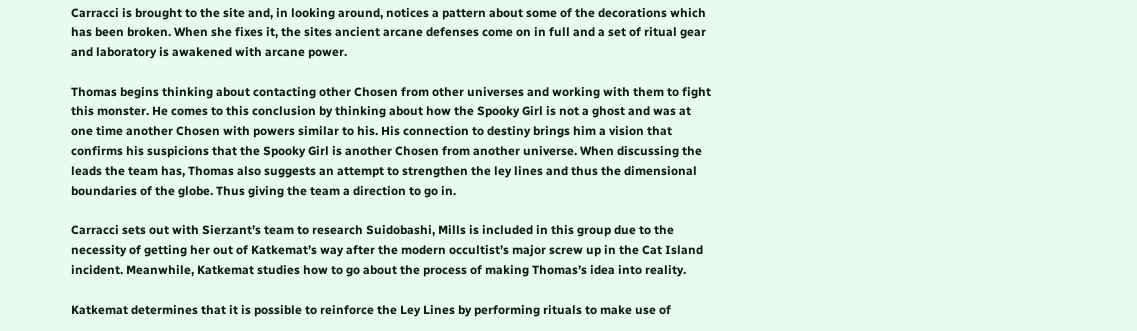Carracci is brought to the site and, in looking around, notices a pattern about some of the decorations which has been broken. When she fixes it, the sites ancient arcane defenses come on in full and a set of ritual gear and laboratory is awakened with arcane power.

Thomas begins thinking about contacting other Chosen from other universes and working with them to fight this monster. He comes to this conclusion by thinking about how the Spooky Girl is not a ghost and was at one time another Chosen with powers similar to his. His connection to destiny brings him a vision that confirms his suspicions that the Spooky Girl is another Chosen from another universe. When discussing the leads the team has, Thomas also suggests an attempt to strengthen the ley lines and thus the dimensional boundaries of the globe. Thus giving the team a direction to go in.

Carracci sets out with Sierzant’s team to research Suidobashi, Mills is included in this group due to the necessity of getting her out of Katkemat’s way after the modern occultist’s major screw up in the Cat Island incident. Meanwhile, Katkemat studies how to go about the process of making Thomas’s idea into reality.

Katkemat determines that it is possible to reinforce the Ley Lines by performing rituals to make use of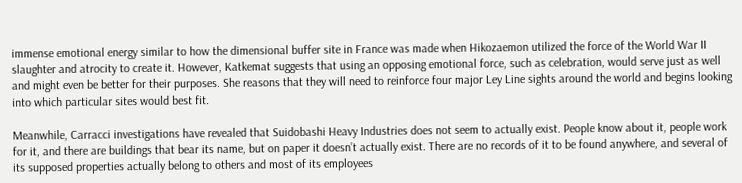immense emotional energy similar to how the dimensional buffer site in France was made when Hikozaemon utilized the force of the World War II slaughter and atrocity to create it. However, Katkemat suggests that using an opposing emotional force, such as celebration, would serve just as well and might even be better for their purposes. She reasons that they will need to reinforce four major Ley Line sights around the world and begins looking into which particular sites would best fit.

Meanwhile, Carracci investigations have revealed that Suidobashi Heavy Industries does not seem to actually exist. People know about it, people work for it, and there are buildings that bear its name, but on paper it doesn’t actually exist. There are no records of it to be found anywhere, and several of its supposed properties actually belong to others and most of its employees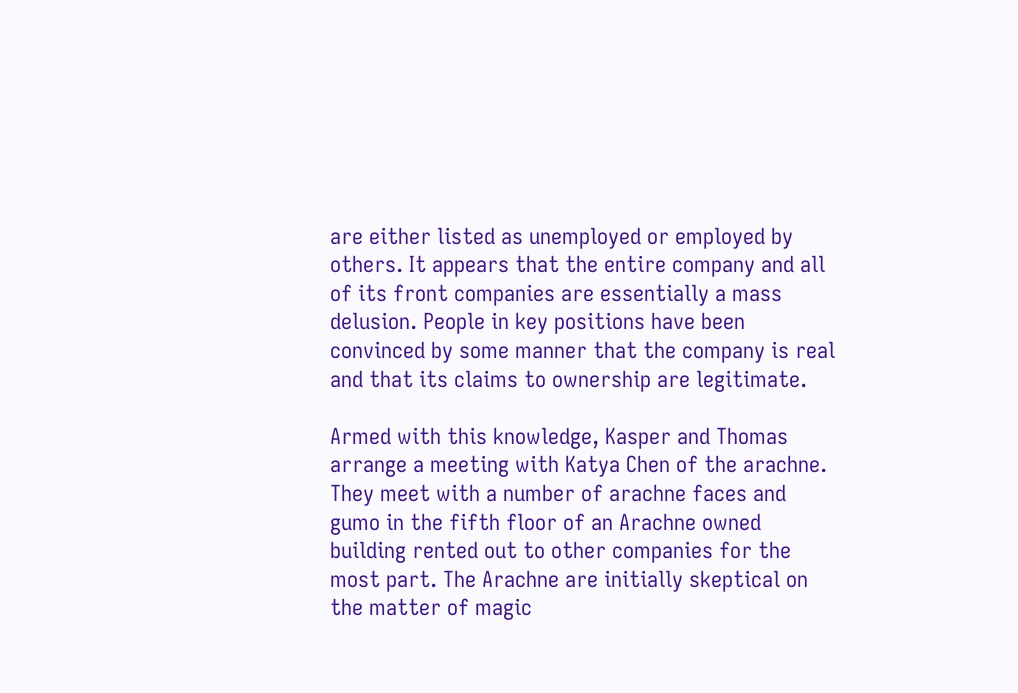are either listed as unemployed or employed by others. It appears that the entire company and all of its front companies are essentially a mass delusion. People in key positions have been convinced by some manner that the company is real and that its claims to ownership are legitimate.

Armed with this knowledge, Kasper and Thomas arrange a meeting with Katya Chen of the arachne. They meet with a number of arachne faces and gumo in the fifth floor of an Arachne owned building rented out to other companies for the most part. The Arachne are initially skeptical on the matter of magic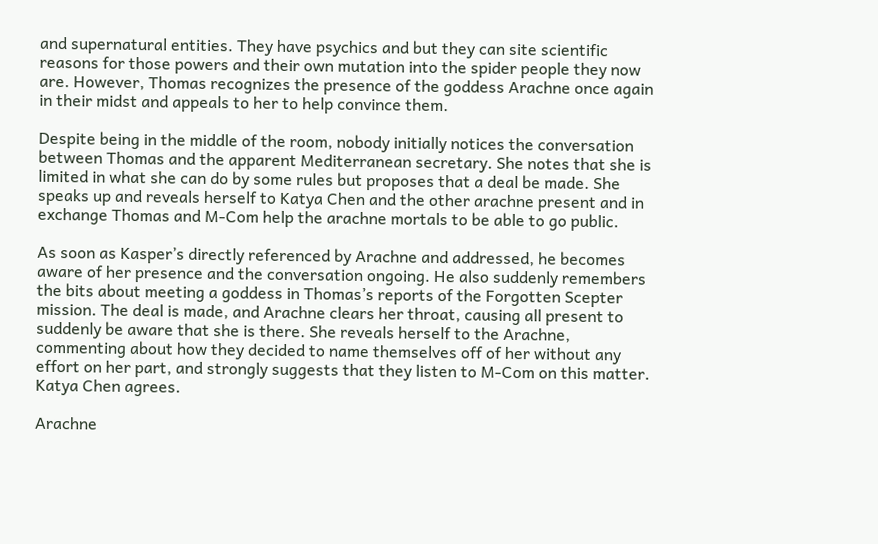and supernatural entities. They have psychics and but they can site scientific reasons for those powers and their own mutation into the spider people they now are. However, Thomas recognizes the presence of the goddess Arachne once again in their midst and appeals to her to help convince them.

Despite being in the middle of the room, nobody initially notices the conversation between Thomas and the apparent Mediterranean secretary. She notes that she is limited in what she can do by some rules but proposes that a deal be made. She speaks up and reveals herself to Katya Chen and the other arachne present and in exchange Thomas and M-Com help the arachne mortals to be able to go public.

As soon as Kasper’s directly referenced by Arachne and addressed, he becomes aware of her presence and the conversation ongoing. He also suddenly remembers the bits about meeting a goddess in Thomas’s reports of the Forgotten Scepter mission. The deal is made, and Arachne clears her throat, causing all present to suddenly be aware that she is there. She reveals herself to the Arachne, commenting about how they decided to name themselves off of her without any effort on her part, and strongly suggests that they listen to M-Com on this matter. Katya Chen agrees.

Arachne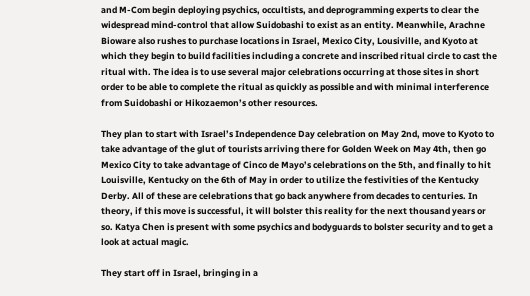and M-Com begin deploying psychics, occultists, and deprogramming experts to clear the widespread mind-control that allow Suidobashi to exist as an entity. Meanwhile, Arachne Bioware also rushes to purchase locations in Israel, Mexico City, Lousiville, and Kyoto at which they begin to build facilities including a concrete and inscribed ritual circle to cast the ritual with. The idea is to use several major celebrations occurring at those sites in short order to be able to complete the ritual as quickly as possible and with minimal interference from Suidobashi or Hikozaemon’s other resources.

They plan to start with Israel’s Independence Day celebration on May 2nd, move to Kyoto to take advantage of the glut of tourists arriving there for Golden Week on May 4th, then go Mexico City to take advantage of Cinco de Mayo’s celebrations on the 5th, and finally to hit Louisville, Kentucky on the 6th of May in order to utilize the festivities of the Kentucky Derby. All of these are celebrations that go back anywhere from decades to centuries. In theory, if this move is successful, it will bolster this reality for the next thousand years or so. Katya Chen is present with some psychics and bodyguards to bolster security and to get a look at actual magic.

They start off in Israel, bringing in a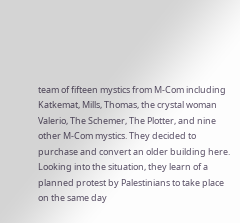team of fifteen mystics from M-Com including Katkemat, Mills, Thomas, the crystal woman Valerio, The Schemer, The Plotter, and nine other M-Com mystics. They decided to purchase and convert an older building here. Looking into the situation, they learn of a planned protest by Palestinians to take place on the same day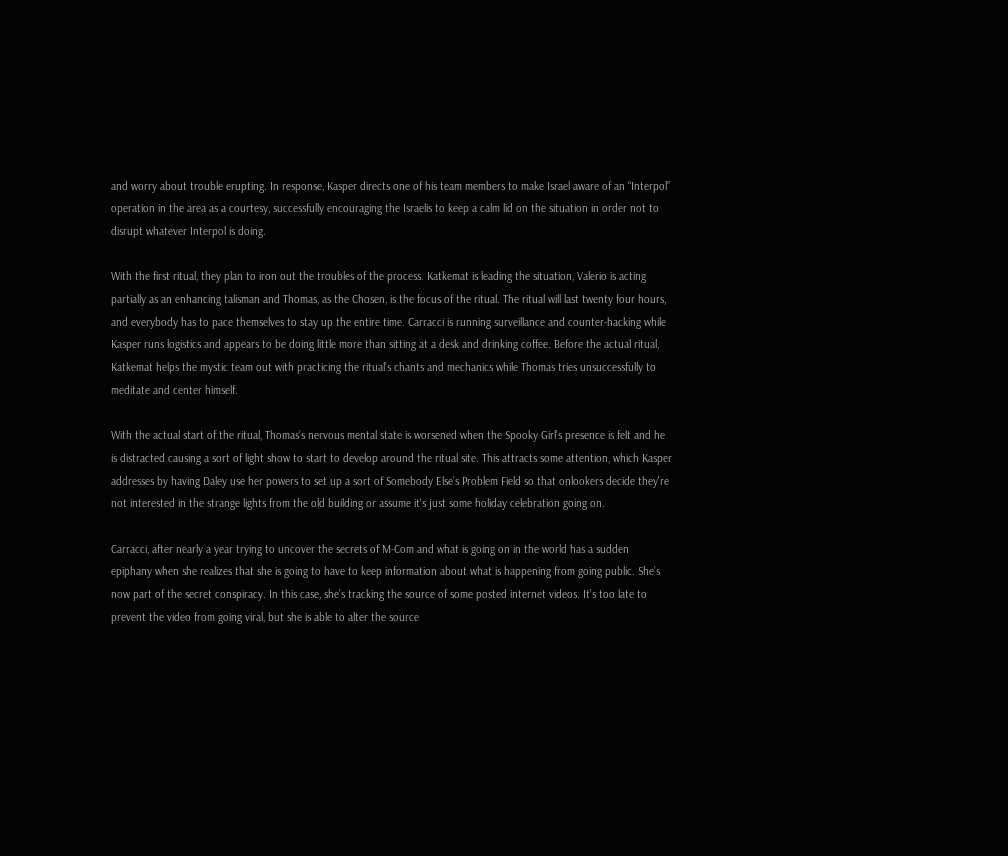and worry about trouble erupting. In response, Kasper directs one of his team members to make Israel aware of an “Interpol” operation in the area as a courtesy, successfully encouraging the Israelis to keep a calm lid on the situation in order not to disrupt whatever Interpol is doing.

With the first ritual, they plan to iron out the troubles of the process. Katkemat is leading the situation, Valerio is acting partially as an enhancing talisman and Thomas, as the Chosen, is the focus of the ritual. The ritual will last twenty four hours, and everybody has to pace themselves to stay up the entire time. Carracci is running surveillance and counter-hacking while Kasper runs logistics and appears to be doing little more than sitting at a desk and drinking coffee. Before the actual ritual, Katkemat helps the mystic team out with practicing the ritual’s chants and mechanics while Thomas tries unsuccessfully to meditate and center himself.

With the actual start of the ritual, Thomas’s nervous mental state is worsened when the Spooky Girl’s presence is felt and he is distracted causing a sort of light show to start to develop around the ritual site. This attracts some attention, which Kasper addresses by having Daley use her powers to set up a sort of Somebody Else’s Problem Field so that onlookers decide they're not interested in the strange lights from the old building or assume it's just some holiday celebration going on.

Carracci, after nearly a year trying to uncover the secrets of M-Com and what is going on in the world has a sudden epiphany when she realizes that she is going to have to keep information about what is happening from going public. She’s now part of the secret conspiracy. In this case, she’s tracking the source of some posted internet videos. It’s too late to prevent the video from going viral, but she is able to alter the source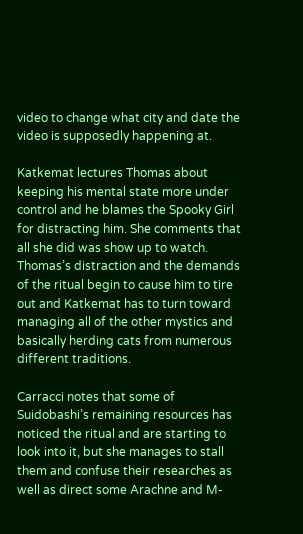video to change what city and date the video is supposedly happening at.

Katkemat lectures Thomas about keeping his mental state more under control and he blames the Spooky Girl for distracting him. She comments that all she did was show up to watch. Thomas’s distraction and the demands of the ritual begin to cause him to tire out and Katkemat has to turn toward managing all of the other mystics and basically herding cats from numerous different traditions.

Carracci notes that some of Suidobashi’s remaining resources has noticed the ritual and are starting to look into it, but she manages to stall them and confuse their researches as well as direct some Arachne and M-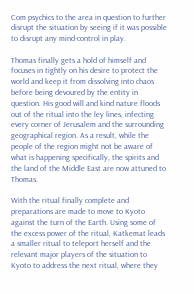Com psychics to the area in question to further disrupt the situation by seeing if it was possible to disrupt any mind-control in play.

Thomas finally gets a hold of himself and focuses in tightly on his desire to protect the world and keep it from dissolving into chaos before being devoured by the entity in question. His good will and kind nature floods out of the ritual into the ley lines, infecting every corner of Jerusalem and the surrounding geographical region. As a result, while the people of the region might not be aware of what is happening specifically, the spirits and the land of the Middle East are now attuned to Thomas.

With the ritual finally complete and preparations are made to move to Kyoto against the turn of the Earth. Using some of the excess power of the ritual, Katkemat leads a smaller ritual to teleport herself and the relevant major players of the situation to Kyoto to address the next ritual, where they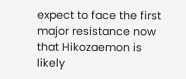expect to face the first major resistance now that Hikozaemon is likely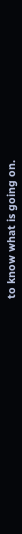to know what is going on.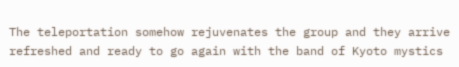The teleportation somehow rejuvenates the group and they arrive refreshed and ready to go again with the band of Kyoto mystics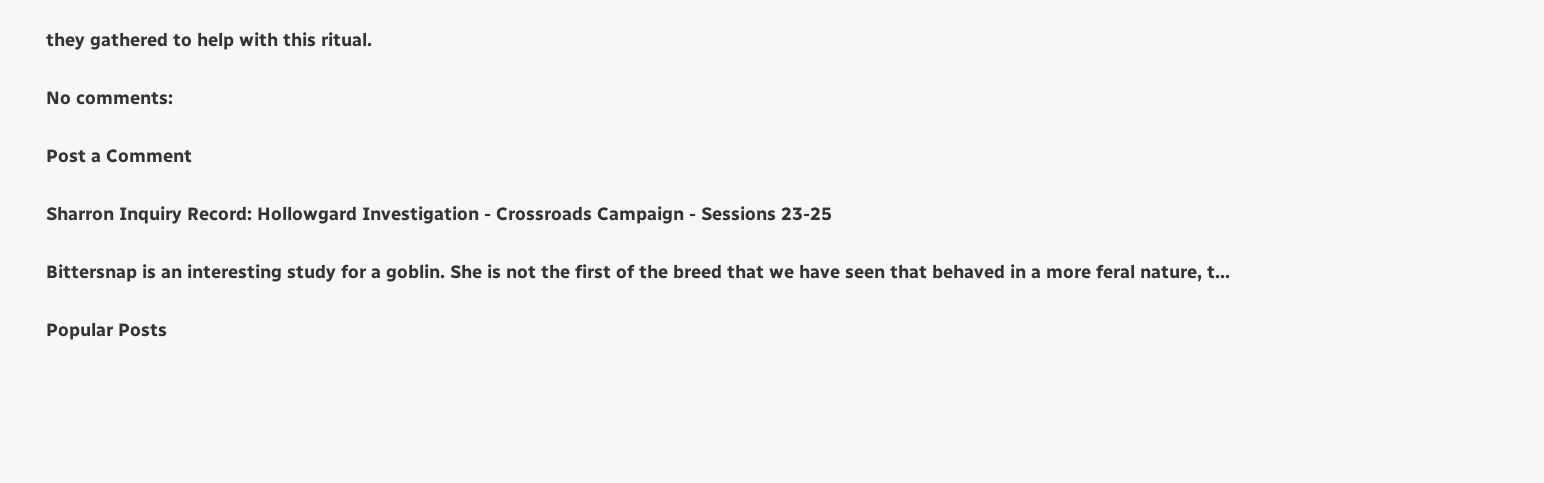they gathered to help with this ritual.

No comments:

Post a Comment

Sharron Inquiry Record: Hollowgard Investigation - Crossroads Campaign - Sessions 23-25

Bittersnap is an interesting study for a goblin. She is not the first of the breed that we have seen that behaved in a more feral nature, t...

Popular Posts